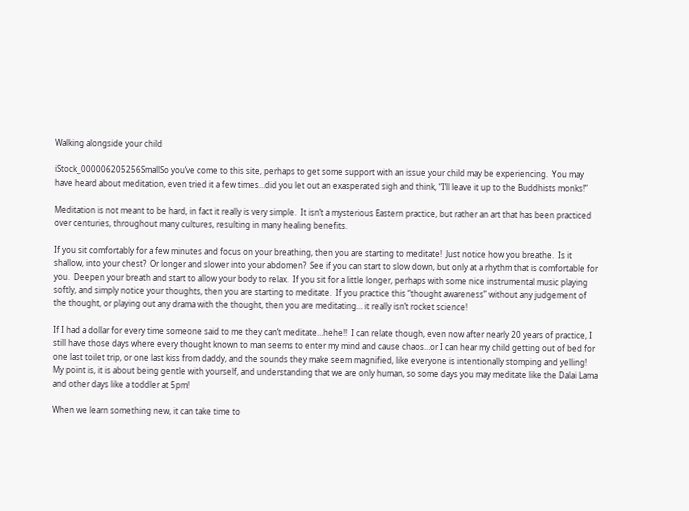Walking alongside your child

iStock_000006205256SmallSo you’ve come to this site, perhaps to get some support with an issue your child may be experiencing.  You may have heard about meditation, even tried it a few times…did you let out an exasperated sigh and think, “I’ll leave it up to the Buddhists monks!”

Meditation is not meant to be hard, in fact it really is very simple.  It isn’t a mysterious Eastern practice, but rather an art that has been practiced over centuries, throughout many cultures, resulting in many healing benefits.

If you sit comfortably for a few minutes and focus on your breathing, then you are starting to meditate!  Just notice how you breathe.  Is it shallow, into your chest?  Or longer and slower into your abdomen?  See if you can start to slow down, but only at a rhythm that is comfortable for you.  Deepen your breath and start to allow your body to relax.  If you sit for a little longer, perhaps with some nice instrumental music playing softly, and simply notice your thoughts, then you are starting to meditate.  If you practice this “thought awareness” without any judgement of the thought, or playing out any drama with the thought, then you are meditating… it really isn’t rocket science!

If I had a dollar for every time someone said to me they can’t meditate…hehe!!  I can relate though, even now after nearly 20 years of practice, I still have those days where every thought known to man seems to enter my mind and cause chaos…or I can hear my child getting out of bed for one last toilet trip, or one last kiss from daddy, and the sounds they make seem magnified, like everyone is intentionally stomping and yelling!  My point is, it is about being gentle with yourself, and understanding that we are only human, so some days you may meditate like the Dalai Lama and other days like a toddler at 5pm!

When we learn something new, it can take time to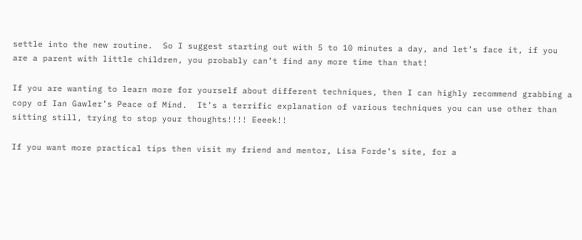settle into the new routine.  So I suggest starting out with 5 to 10 minutes a day, and let’s face it, if you are a parent with little children, you probably can’t find any more time than that!

If you are wanting to learn more for yourself about different techniques, then I can highly recommend grabbing a copy of Ian Gawler’s Peace of Mind.  It’s a terrific explanation of various techniques you can use other than sitting still, trying to stop your thoughts!!!! Eeeek!!

If you want more practical tips then visit my friend and mentor, Lisa Forde’s site, for a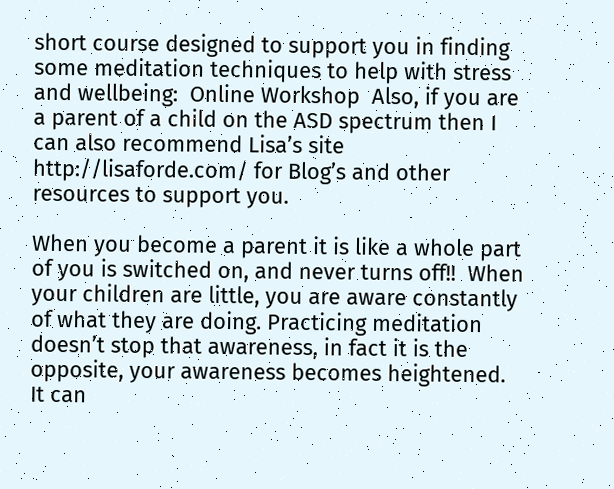short course designed to support you in finding some meditation techniques to help with stress and wellbeing:  Online Workshop  Also, if you are a parent of a child on the ASD spectrum then I can also recommend Lisa’s site http://lisaforde.com/ for Blog’s and other resources to support you.

When you become a parent it is like a whole part of you is switched on, and never turns off!!  When your children are little, you are aware constantly of what they are doing. Practicing meditation doesn’t stop that awareness, in fact it is the opposite, your awareness becomes heightened.  It can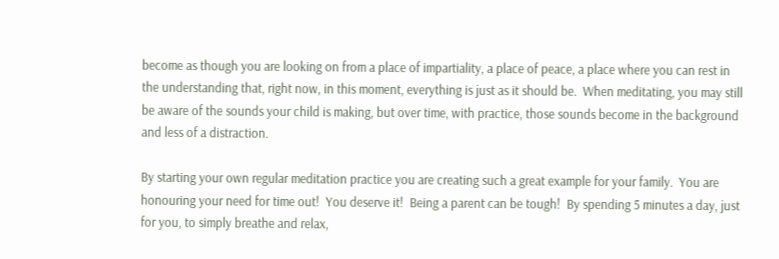become as though you are looking on from a place of impartiality, a place of peace, a place where you can rest in the understanding that, right now, in this moment, everything is just as it should be.  When meditating, you may still be aware of the sounds your child is making, but over time, with practice, those sounds become in the background and less of a distraction.

By starting your own regular meditation practice you are creating such a great example for your family.  You are honouring your need for time out!  You deserve it!  Being a parent can be tough!  By spending 5 minutes a day, just for you, to simply breathe and relax,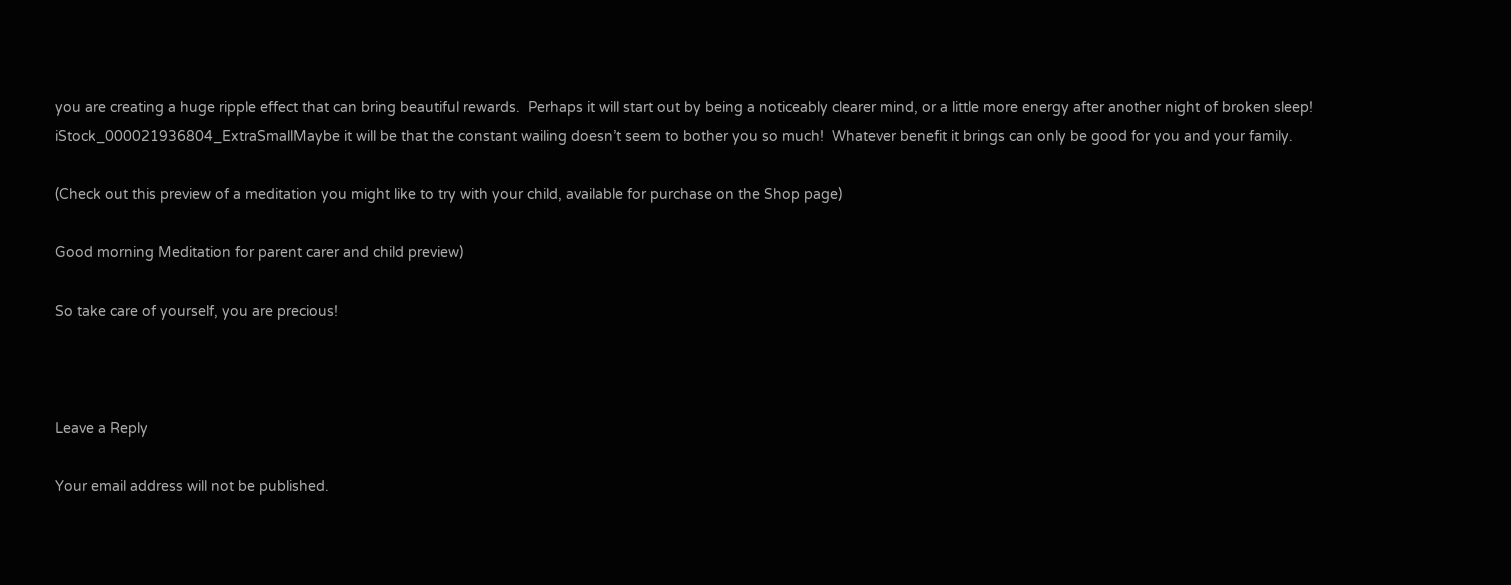you are creating a huge ripple effect that can bring beautiful rewards.  Perhaps it will start out by being a noticeably clearer mind, or a little more energy after another night of broken sleep!  iStock_000021936804_ExtraSmallMaybe it will be that the constant wailing doesn’t seem to bother you so much!  Whatever benefit it brings can only be good for you and your family.

(Check out this preview of a meditation you might like to try with your child, available for purchase on the Shop page)

Good morning Meditation for parent carer and child preview)

So take care of yourself, you are precious!



Leave a Reply

Your email address will not be published.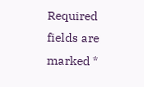Required fields are marked *